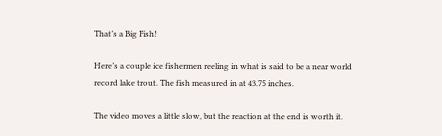That’s a Big Fish!

Here’s a couple ice fishermen reeling in what is said to be a near world record lake trout. The fish measured in at 43.75 inches.

The video moves a little slow, but the reaction at the end is worth it.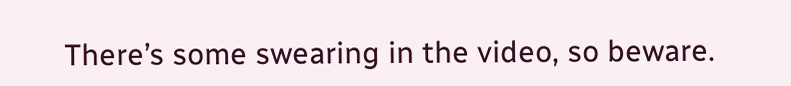There’s some swearing in the video, so beware.